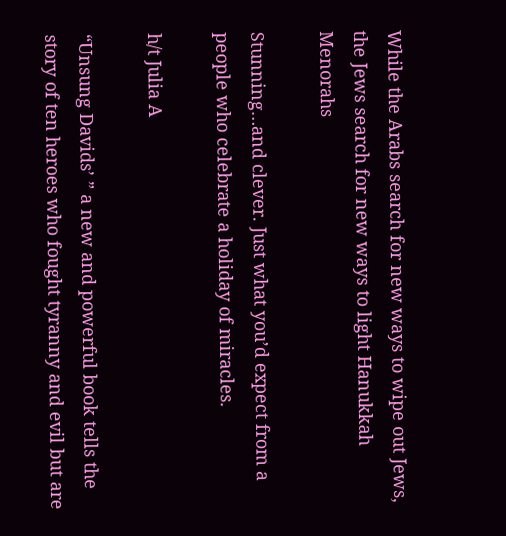While the Arabs search for new ways to wipe out Jews, the Jews search for new ways to light Hanukkah Menorahs

Stunning…and clever. Just what you’d expect from a people who celebrate a holiday of miracles.

h/t Julia A

“Unsung Davids’ ” a new and powerful book tells the story of ten heroes who fought tyranny and evil but are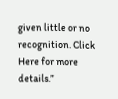given little or no recognition. Click Here for more details.”